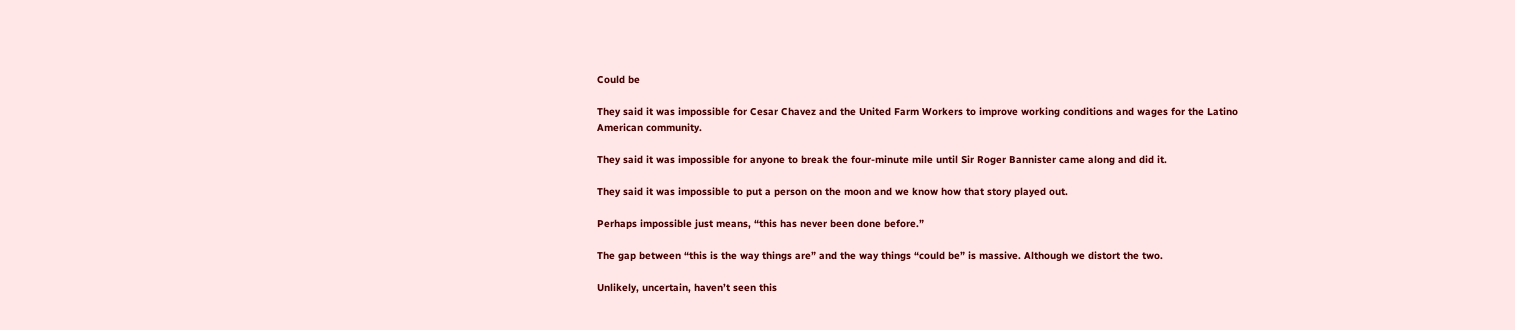Could be

They said it was impossible for Cesar Chavez and the United Farm Workers to improve working conditions and wages for the Latino American community.

They said it was impossible for anyone to break the four-minute mile until Sir Roger Bannister came along and did it.

They said it was impossible to put a person on the moon and we know how that story played out.

Perhaps impossible just means, “this has never been done before.”

The gap between “this is the way things are” and the way things “could be” is massive. Although we distort the two.

Unlikely, uncertain, haven’t seen this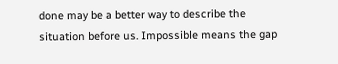done may be a better way to describe the situation before us. Impossible means the gap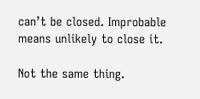can’t be closed. Improbable means unlikely to close it.

Not the same thing.